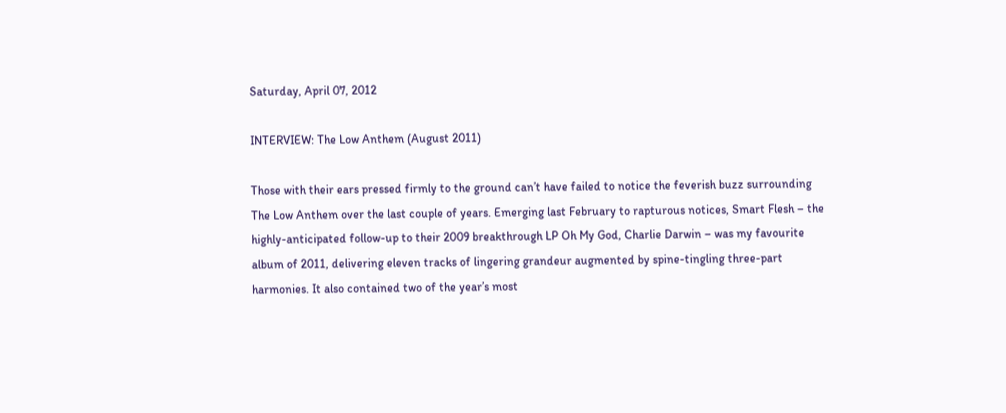Saturday, April 07, 2012

INTERVIEW: The Low Anthem (August 2011)

Those with their ears pressed firmly to the ground can’t have failed to notice the feverish buzz surrounding The Low Anthem over the last couple of years. Emerging last February to rapturous notices, Smart Flesh – the highly-anticipated follow-up to their 2009 breakthrough LP Oh My God, Charlie Darwin – was my favourite album of 2011, delivering eleven tracks of lingering grandeur augmented by spine-tingling three-part harmonies. It also contained two of the year’s most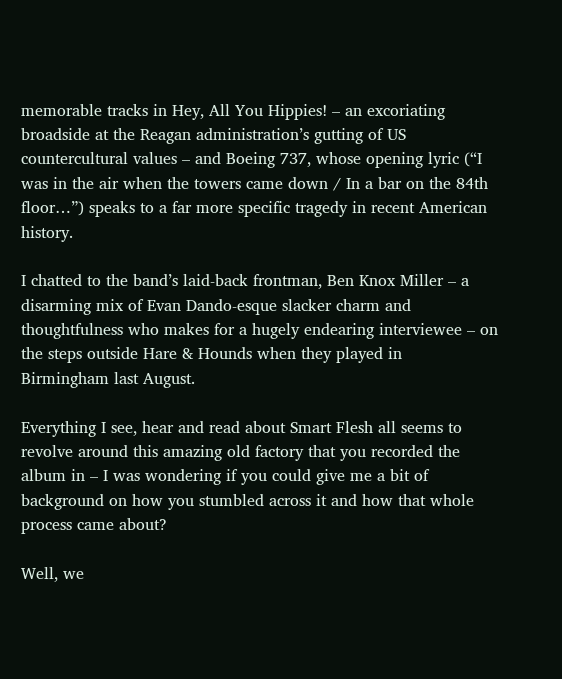memorable tracks in Hey, All You Hippies! – an excoriating broadside at the Reagan administration’s gutting of US countercultural values – and Boeing 737, whose opening lyric (“I was in the air when the towers came down / In a bar on the 84th floor…”) speaks to a far more specific tragedy in recent American history.

I chatted to the band’s laid-back frontman, Ben Knox Miller – a disarming mix of Evan Dando-esque slacker charm and thoughtfulness who makes for a hugely endearing interviewee – on the steps outside Hare & Hounds when they played in
Birmingham last August.

Everything I see, hear and read about Smart Flesh all seems to revolve around this amazing old factory that you recorded the album in – I was wondering if you could give me a bit of background on how you stumbled across it and how that whole process came about?

Well, we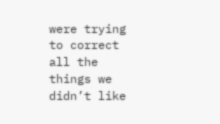were trying to correct all the things we didn’t like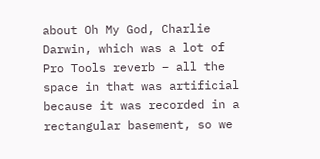about Oh My God, Charlie Darwin, which was a lot of Pro Tools reverb – all the space in that was artificial because it was recorded in a rectangular basement, so we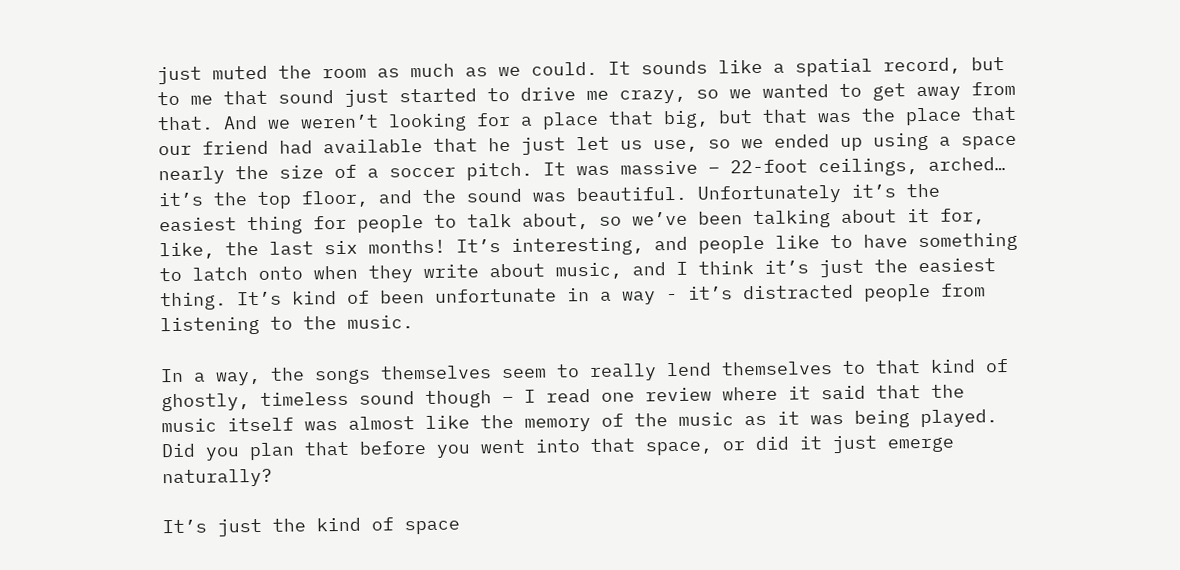just muted the room as much as we could. It sounds like a spatial record, but to me that sound just started to drive me crazy, so we wanted to get away from that. And we weren’t looking for a place that big, but that was the place that our friend had available that he just let us use, so we ended up using a space nearly the size of a soccer pitch. It was massive – 22-foot ceilings, arched… it’s the top floor, and the sound was beautiful. Unfortunately it’s the easiest thing for people to talk about, so we’ve been talking about it for, like, the last six months! It’s interesting, and people like to have something to latch onto when they write about music, and I think it’s just the easiest thing. It’s kind of been unfortunate in a way - it’s distracted people from listening to the music.

In a way, the songs themselves seem to really lend themselves to that kind of ghostly, timeless sound though – I read one review where it said that the music itself was almost like the memory of the music as it was being played. Did you plan that before you went into that space, or did it just emerge naturally?

It’s just the kind of space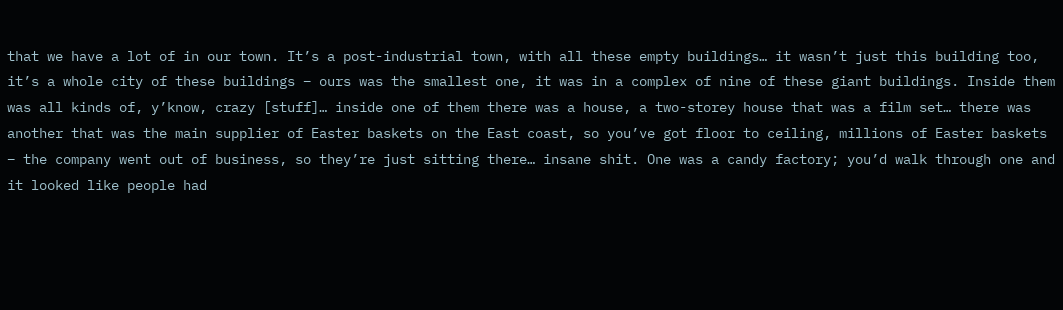that we have a lot of in our town. It’s a post-industrial town, with all these empty buildings… it wasn’t just this building too, it’s a whole city of these buildings – ours was the smallest one, it was in a complex of nine of these giant buildings. Inside them was all kinds of, y’know, crazy [stuff]… inside one of them there was a house, a two-storey house that was a film set… there was another that was the main supplier of Easter baskets on the East coast, so you’ve got floor to ceiling, millions of Easter baskets – the company went out of business, so they’re just sitting there… insane shit. One was a candy factory; you’d walk through one and it looked like people had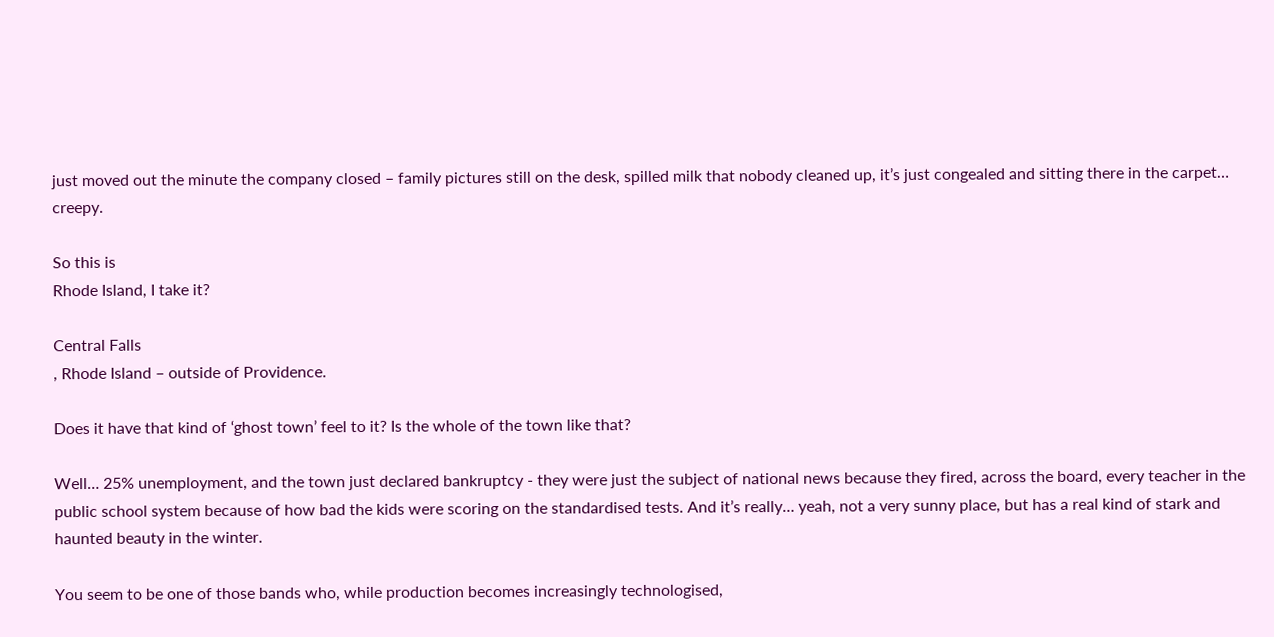just moved out the minute the company closed – family pictures still on the desk, spilled milk that nobody cleaned up, it’s just congealed and sitting there in the carpet… creepy.

So this is
Rhode Island, I take it?

Central Falls
, Rhode Island – outside of Providence.

Does it have that kind of ‘ghost town’ feel to it? Is the whole of the town like that?

Well… 25% unemployment, and the town just declared bankruptcy - they were just the subject of national news because they fired, across the board, every teacher in the public school system because of how bad the kids were scoring on the standardised tests. And it’s really… yeah, not a very sunny place, but has a real kind of stark and haunted beauty in the winter.

You seem to be one of those bands who, while production becomes increasingly technologised,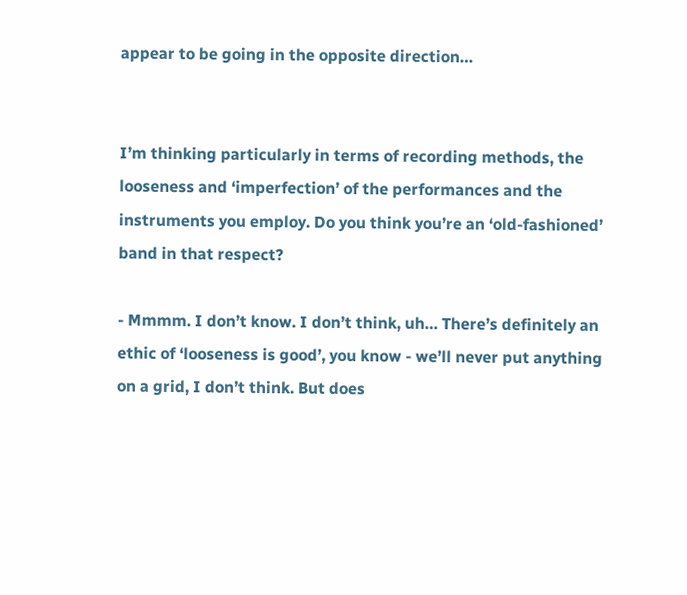appear to be going in the opposite direction…


I’m thinking particularly in terms of recording methods, the looseness and ‘imperfection’ of the performances and the instruments you employ. Do you think you’re an ‘old-fashioned’ band in that respect?

- Mmmm. I don’t know. I don’t think, uh… There’s definitely an ethic of ‘looseness is good’, you know - we’ll never put anything on a grid, I don’t think. But does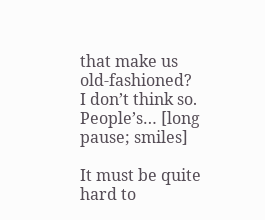that make us old-fashioned? I don’t think so. People’s… [long pause; smiles]

It must be quite hard to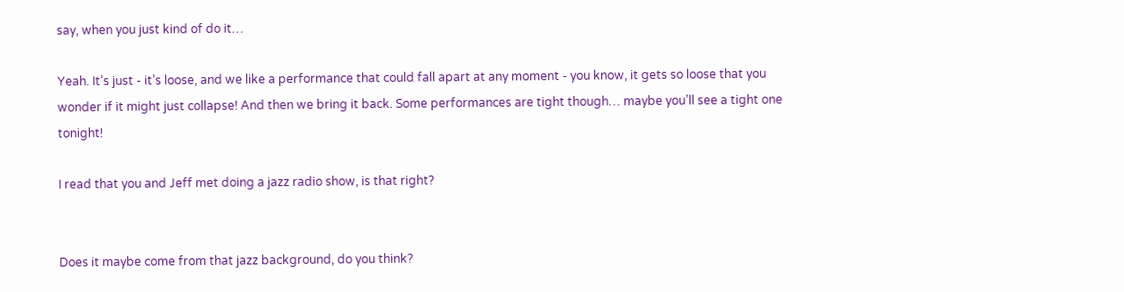say, when you just kind of do it…

Yeah. It’s just - it’s loose, and we like a performance that could fall apart at any moment - you know, it gets so loose that you wonder if it might just collapse! And then we bring it back. Some performances are tight though… maybe you’ll see a tight one tonight!

I read that you and Jeff met doing a jazz radio show, is that right?


Does it maybe come from that jazz background, do you think?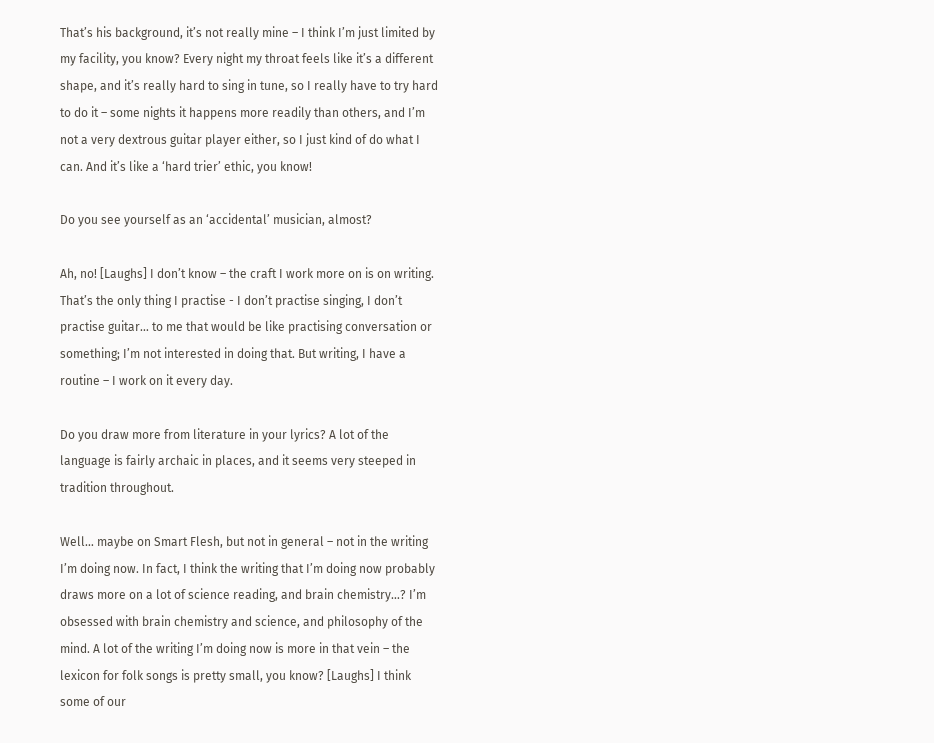That’s his background, it’s not really mine – I think I’m just limited by my facility, you know? Every night my throat feels like it’s a different shape, and it’s really hard to sing in tune, so I really have to try hard to do it – some nights it happens more readily than others, and I’m not a very dextrous guitar player either, so I just kind of do what I can. And it’s like a ‘hard trier’ ethic, you know!

Do you see yourself as an ‘accidental’ musician, almost?

Ah, no! [Laughs] I don’t know – the craft I work more on is on writing. That’s the only thing I practise - I don’t practise singing, I don’t practise guitar… to me that would be like practising conversation or something; I’m not interested in doing that. But writing, I have a routine – I work on it every day.

Do you draw more from literature in your lyrics? A lot of the language is fairly archaic in places, and it seems very steeped in tradition throughout.

Well… maybe on Smart Flesh, but not in general – not in the writing I’m doing now. In fact, I think the writing that I’m doing now probably draws more on a lot of science reading, and brain chemistry…? I’m obsessed with brain chemistry and science, and philosophy of the mind. A lot of the writing I’m doing now is more in that vein – the lexicon for folk songs is pretty small, you know? [Laughs] I think some of our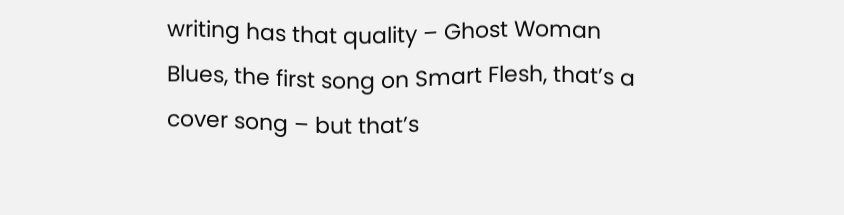writing has that quality – Ghost Woman Blues, the first song on Smart Flesh, that’s a cover song – but that’s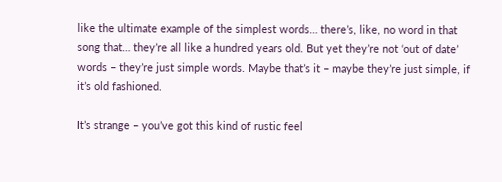like the ultimate example of the simplest words… there’s, like, no word in that song that… they’re all like a hundred years old. But yet they’re not ‘out of date’ words – they’re just simple words. Maybe that’s it – maybe they’re just simple, if it’s old fashioned.

It’s strange – you’ve got this kind of rustic feel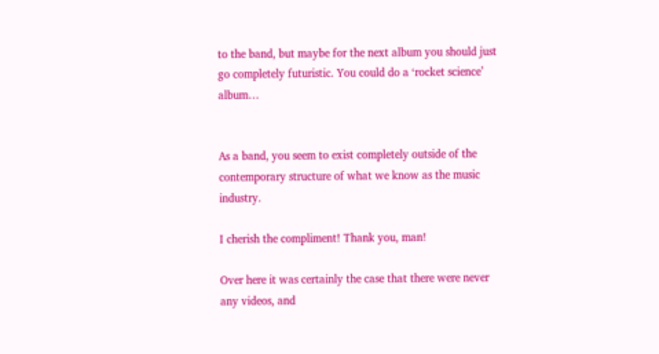to the band, but maybe for the next album you should just go completely futuristic. You could do a ‘rocket science’ album…


As a band, you seem to exist completely outside of the contemporary structure of what we know as the music industry.

I cherish the compliment! Thank you, man!

Over here it was certainly the case that there were never any videos, and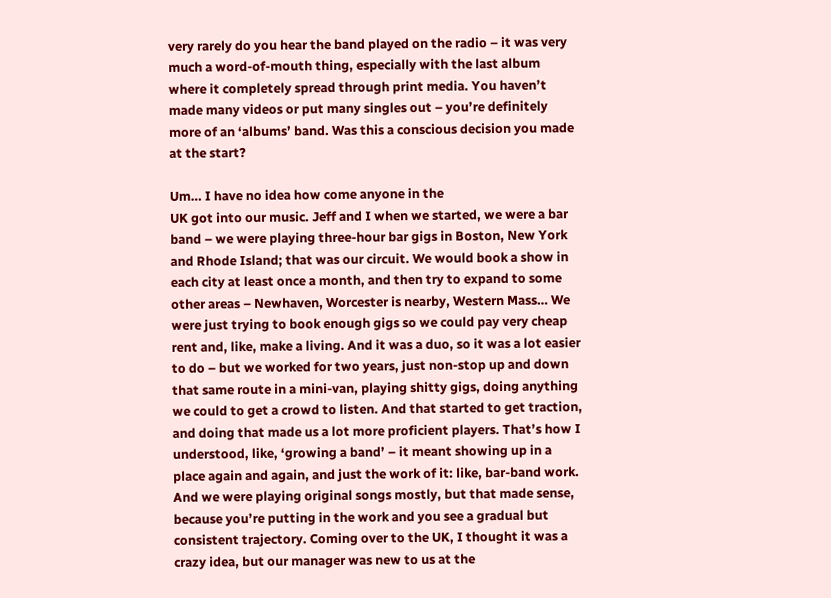very rarely do you hear the band played on the radio – it was very much a word-of-mouth thing, especially with the last album where it completely spread through print media. You haven’t made many videos or put many singles out – you’re definitely more of an ‘albums’ band. Was this a conscious decision you made at the start?

Um… I have no idea how come anyone in the
UK got into our music. Jeff and I when we started, we were a bar band – we were playing three-hour bar gigs in Boston, New York and Rhode Island; that was our circuit. We would book a show in each city at least once a month, and then try to expand to some other areas – Newhaven, Worcester is nearby, Western Mass… We were just trying to book enough gigs so we could pay very cheap rent and, like, make a living. And it was a duo, so it was a lot easier to do – but we worked for two years, just non-stop up and down that same route in a mini-van, playing shitty gigs, doing anything we could to get a crowd to listen. And that started to get traction, and doing that made us a lot more proficient players. That’s how I understood, like, ‘growing a band’ – it meant showing up in a place again and again, and just the work of it: like, bar-band work. And we were playing original songs mostly, but that made sense, because you’re putting in the work and you see a gradual but consistent trajectory. Coming over to the UK, I thought it was a crazy idea, but our manager was new to us at the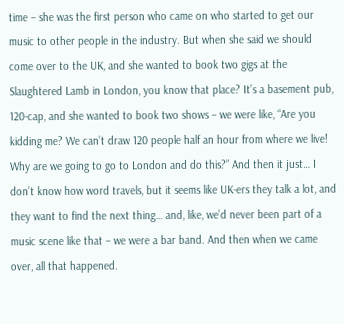time – she was the first person who came on who started to get our music to other people in the industry. But when she said we should come over to the UK, and she wanted to book two gigs at the Slaughtered Lamb in London, you know that place? It’s a basement pub, 120-cap, and she wanted to book two shows – we were like, “Are you kidding me? We can’t draw 120 people half an hour from where we live! Why are we going to go to London and do this?” And then it just… I don’t know how word travels, but it seems like UK-ers they talk a lot, and they want to find the next thing… and, like, we’d never been part of a music scene like that – we were a bar band. And then when we came over, all that happened.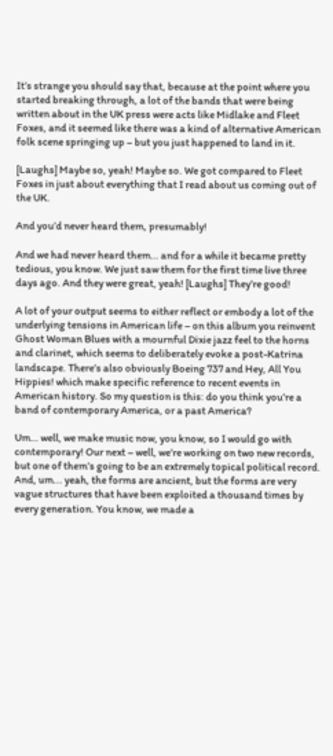It’s strange you should say that, because at the point where you started breaking through, a lot of the bands that were being written about in the UK press were acts like Midlake and Fleet Foxes, and it seemed like there was a kind of alternative American folk scene springing up – but you just happened to land in it.

[Laughs] Maybe so, yeah! Maybe so. We got compared to Fleet Foxes in just about everything that I read about us coming out of the UK.

And you’d never heard them, presumably!

And we had never heard them… and for a while it became pretty tedious, you know. We just saw them for the first time live three days ago. And they were great, yeah! [Laughs] They’re good!

A lot of your output seems to either reflect or embody a lot of the underlying tensions in American life – on this album you reinvent Ghost Woman Blues with a mournful Dixie jazz feel to the horns and clarinet, which seems to deliberately evoke a post-Katrina landscape. There’s also obviously Boeing 737 and Hey, All You Hippies! which make specific reference to recent events in American history. So my question is this: do you think you’re a band of contemporary America, or a past America?

Um… well, we make music now, you know, so I would go with contemporary! Our next – well, we’re working on two new records, but one of them’s going to be an extremely topical political record. And, um... yeah, the forms are ancient, but the forms are very vague structures that have been exploited a thousand times by every generation. You know, we made a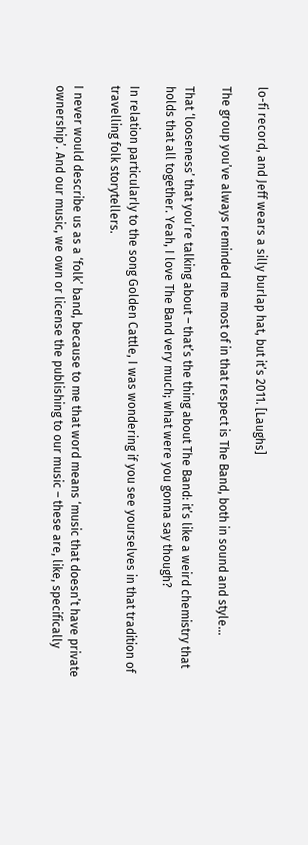lo-fi record, and Jeff wears a silly burlap hat, but it’s 2011. [Laughs]

The group you’ve always reminded me most of in that respect is The Band, both in sound and style…

That ‘looseness’ that you’re talking about – that’s the thing about The Band: it’s like a weird chemistry that holds that all together. Yeah, I love The Band very much; what were you gonna say though?

In relation particularly to the song Golden Cattle, I was wondering if you see yourselves in that tradition of travelling folk storytellers.

I never would describe us as a ‘folk’ band, because to me that word means ‘music that doesn’t have private ownership’. And our music, we own or license the publishing to our music – these are, like, specifically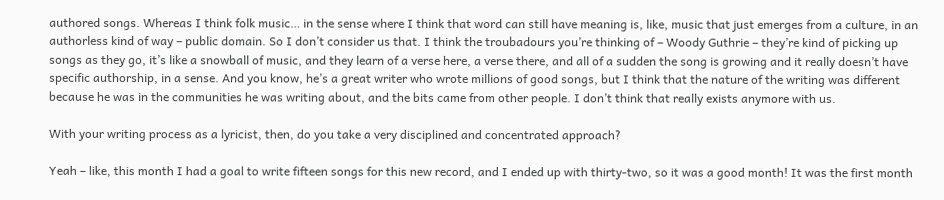authored songs. Whereas I think folk music… in the sense where I think that word can still have meaning is, like, music that just emerges from a culture, in an authorless kind of way – public domain. So I don’t consider us that. I think the troubadours you’re thinking of – Woody Guthrie – they’re kind of picking up songs as they go, it’s like a snowball of music, and they learn of a verse here, a verse there, and all of a sudden the song is growing and it really doesn’t have specific authorship, in a sense. And you know, he’s a great writer who wrote millions of good songs, but I think that the nature of the writing was different because he was in the communities he was writing about, and the bits came from other people. I don’t think that really exists anymore with us.

With your writing process as a lyricist, then, do you take a very disciplined and concentrated approach?

Yeah – like, this month I had a goal to write fifteen songs for this new record, and I ended up with thirty-two, so it was a good month! It was the first month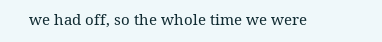we had off, so the whole time we were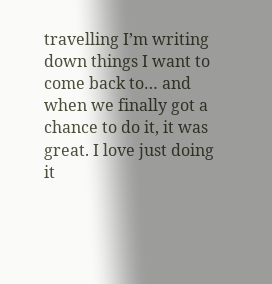travelling I’m writing down things I want to come back to… and when we finally got a chance to do it, it was great. I love just doing it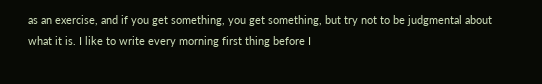as an exercise, and if you get something, you get something, but try not to be judgmental about what it is. I like to write every morning first thing before I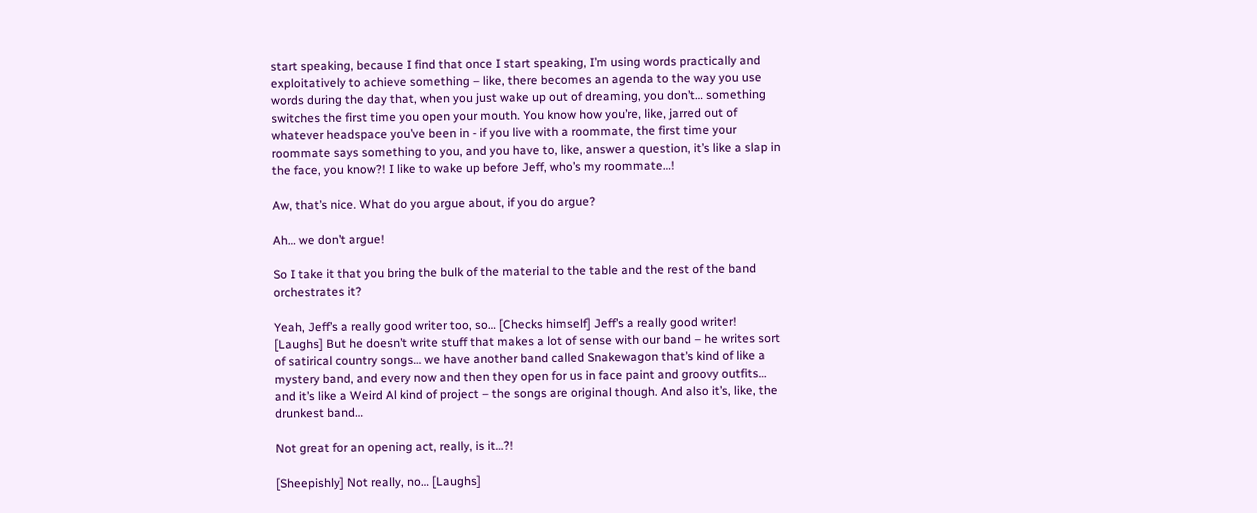start speaking, because I find that once I start speaking, I’m using words practically and exploitatively to achieve something – like, there becomes an agenda to the way you use words during the day that, when you just wake up out of dreaming, you don’t… something switches the first time you open your mouth. You know how you’re, like, jarred out of whatever headspace you’ve been in - if you live with a roommate, the first time your roommate says something to you, and you have to, like, answer a question, it’s like a slap in the face, you know?! I like to wake up before Jeff, who’s my roommate…!

Aw, that’s nice. What do you argue about, if you do argue?

Ah… we don’t argue!

So I take it that you bring the bulk of the material to the table and the rest of the band orchestrates it?

Yeah, Jeff’s a really good writer too, so… [Checks himself] Jeff’s a really good writer! [Laughs] But he doesn’t write stuff that makes a lot of sense with our band – he writes sort of satirical country songs… we have another band called Snakewagon that’s kind of like a mystery band, and every now and then they open for us in face paint and groovy outfits… and it’s like a Weird Al kind of project – the songs are original though. And also it’s, like, the drunkest band…

Not great for an opening act, really, is it…?!

[Sheepishly] Not really, no… [Laughs]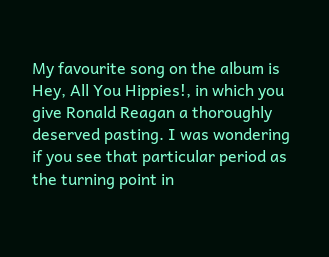My favourite song on the album is Hey, All You Hippies!, in which you give Ronald Reagan a thoroughly deserved pasting. I was wondering if you see that particular period as the turning point in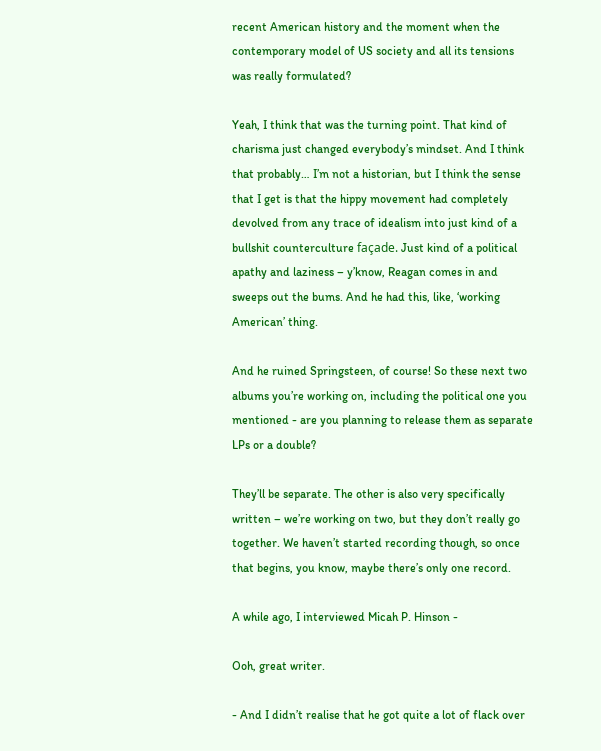recent American history and the moment when the contemporary model of US society and all its tensions was really formulated?

Yeah, I think that was the turning point. That kind of charisma just changed everybody’s mindset. And I think that probably… I’m not a historian, but I think the sense that I get is that the hippy movement had completely devolved from any trace of idealism into just kind of a bullshit counterculture façade. Just kind of a political apathy and laziness – y’know, Reagan comes in and sweeps out the bums. And he had this, like, ‘working American’ thing.

And he ruined Springsteen, of course! So these next two albums you’re working on, including the political one you mentioned - are you planning to release them as separate LPs or a double?

They’ll be separate. The other is also very specifically written – we’re working on two, but they don’t really go together. We haven’t started recording though, so once that begins, you know, maybe there’s only one record.

A while ago, I interviewed Micah P. Hinson -

Ooh, great writer.

- And I didn’t realise that he got quite a lot of flack over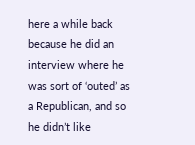here a while back because he did an interview where he was sort of ‘outed’ as a Republican, and so he didn’t like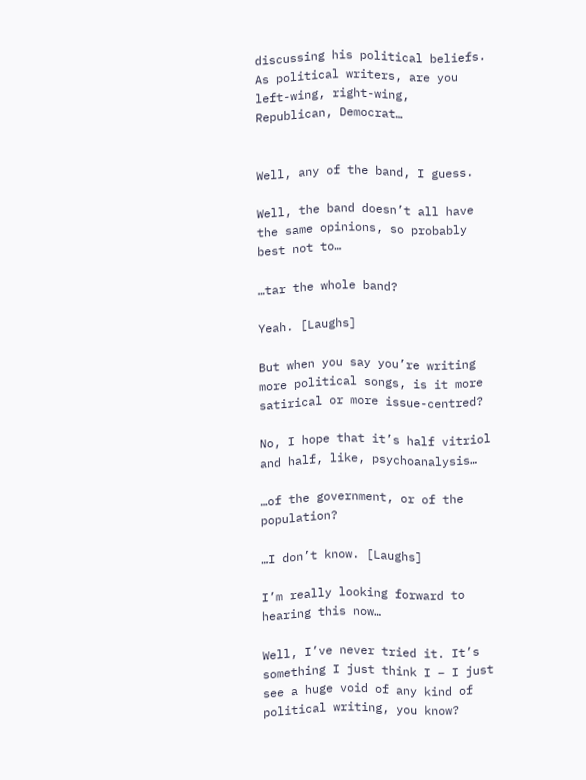discussing his political beliefs. As political writers, are you left-wing, right-wing, Republican, Democrat…


Well, any of the band, I guess.

Well, the band doesn’t all have the same opinions, so probably best not to…

…tar the whole band?

Yeah. [Laughs]

But when you say you’re writing more political songs, is it more satirical or more issue-centred?

No, I hope that it’s half vitriol and half, like, psychoanalysis…

…of the government, or of the population?

…I don’t know. [Laughs]

I’m really looking forward to hearing this now…

Well, I’ve never tried it. It’s something I just think I – I just see a huge void of any kind of political writing, you know?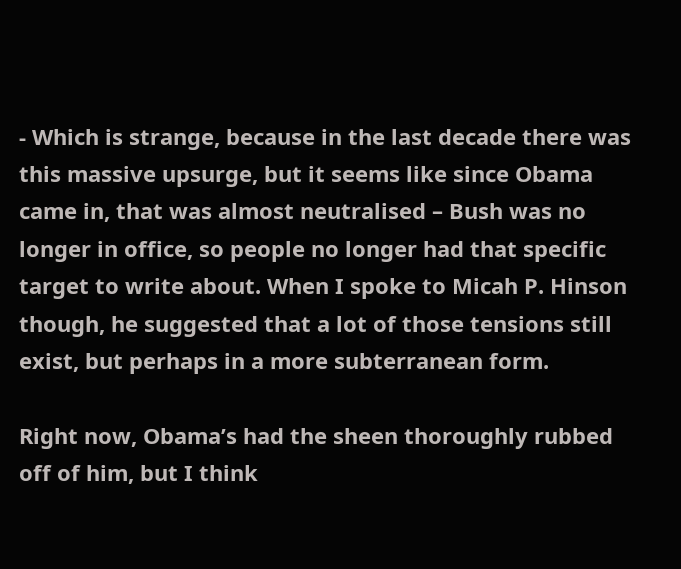- Which is strange, because in the last decade there was this massive upsurge, but it seems like since Obama came in, that was almost neutralised – Bush was no longer in office, so people no longer had that specific target to write about. When I spoke to Micah P. Hinson though, he suggested that a lot of those tensions still exist, but perhaps in a more subterranean form.

Right now, Obama’s had the sheen thoroughly rubbed off of him, but I think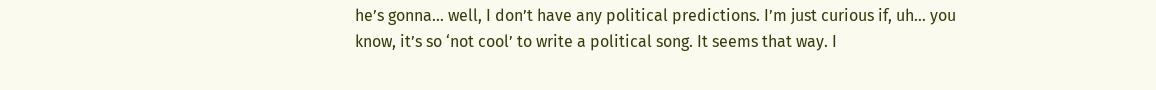he’s gonna… well, I don’t have any political predictions. I’m just curious if, uh… you know, it’s so ‘not cool’ to write a political song. It seems that way. I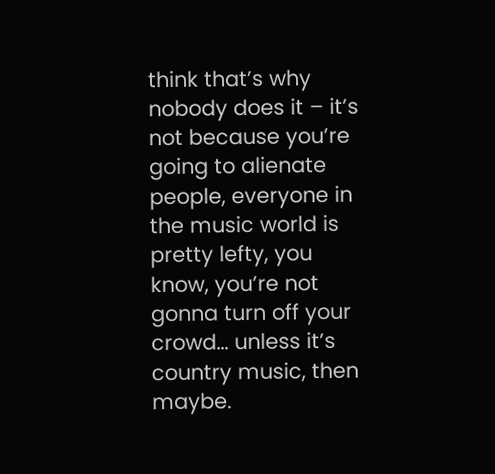think that’s why nobody does it – it’s not because you’re going to alienate people, everyone in the music world is pretty lefty, you know, you’re not gonna turn off your crowd… unless it’s country music, then maybe.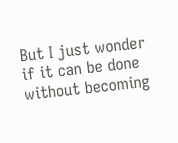But I just wonder if it can be done without becoming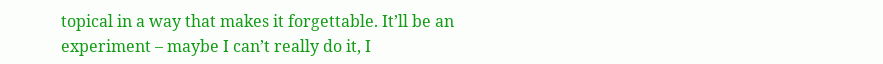topical in a way that makes it forgettable. It’ll be an experiment – maybe I can’t really do it, I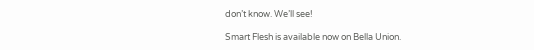don’t know. We’ll see!

Smart Flesh is available now on Bella Union.